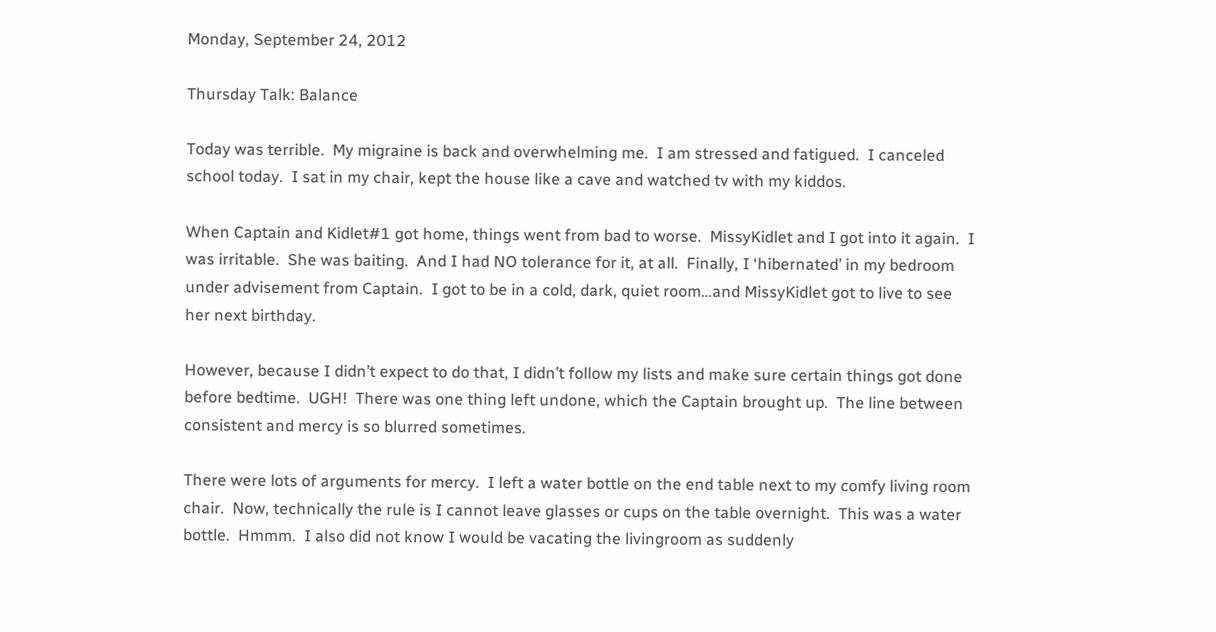Monday, September 24, 2012

Thursday Talk: Balance

Today was terrible.  My migraine is back and overwhelming me.  I am stressed and fatigued.  I canceled school today.  I sat in my chair, kept the house like a cave and watched tv with my kiddos.

When Captain and Kidlet#1 got home, things went from bad to worse.  MissyKidlet and I got into it again.  I was irritable.  She was baiting.  And I had NO tolerance for it, at all.  Finally, I ‘hibernated’ in my bedroom under advisement from Captain.  I got to be in a cold, dark, quiet room…and MissyKidlet got to live to see her next birthday.

However, because I didn’t expect to do that, I didn’t follow my lists and make sure certain things got done before bedtime.  UGH!  There was one thing left undone, which the Captain brought up.  The line between consistent and mercy is so blurred sometimes.

There were lots of arguments for mercy.  I left a water bottle on the end table next to my comfy living room chair.  Now, technically the rule is I cannot leave glasses or cups on the table overnight.  This was a water bottle.  Hmmm.  I also did not know I would be vacating the livingroom as suddenly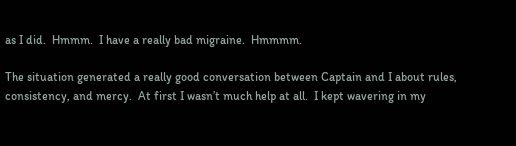as I did.  Hmmm.  I have a really bad migraine.  Hmmmm.

The situation generated a really good conversation between Captain and I about rules, consistency, and mercy.  At first I wasn’t much help at all.  I kept wavering in my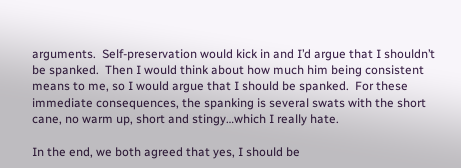arguments.  Self-preservation would kick in and I’d argue that I shouldn’t be spanked.  Then I would think about how much him being consistent means to me, so I would argue that I should be spanked.  For these immediate consequences, the spanking is several swats with the short cane, no warm up, short and stingy…which I really hate.

In the end, we both agreed that yes, I should be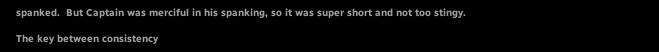spanked.  But Captain was merciful in his spanking, so it was super short and not too stingy.

The key between consistency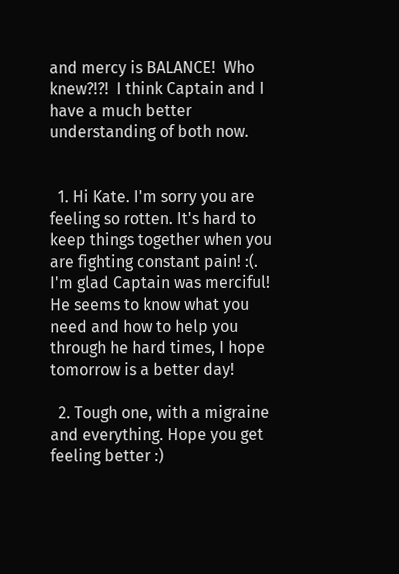and mercy is BALANCE!  Who knew?!?!  I think Captain and I have a much better understanding of both now.


  1. Hi Kate. I'm sorry you are feeling so rotten. It's hard to keep things together when you are fighting constant pain! :(. I'm glad Captain was merciful! He seems to know what you need and how to help you through he hard times, I hope tomorrow is a better day!

  2. Tough one, with a migraine and everything. Hope you get feeling better :)